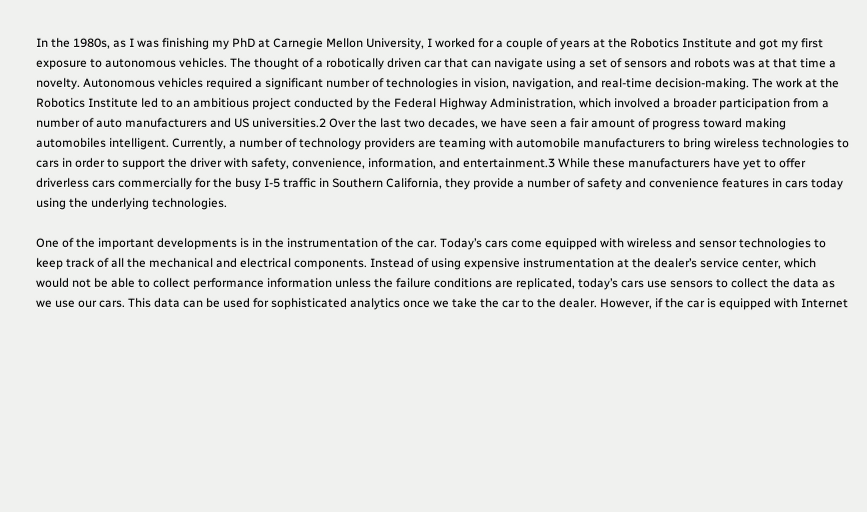In the 1980s, as I was finishing my PhD at Carnegie Mellon University, I worked for a couple of years at the Robotics Institute and got my first exposure to autonomous vehicles. The thought of a robotically driven car that can navigate using a set of sensors and robots was at that time a novelty. Autonomous vehicles required a significant number of technologies in vision, navigation, and real-time decision-making. The work at the Robotics Institute led to an ambitious project conducted by the Federal Highway Administration, which involved a broader participation from a number of auto manufacturers and US universities.2 Over the last two decades, we have seen a fair amount of progress toward making automobiles intelligent. Currently, a number of technology providers are teaming with automobile manufacturers to bring wireless technologies to cars in order to support the driver with safety, convenience, information, and entertainment.3 While these manufacturers have yet to offer driverless cars commercially for the busy I-5 traffic in Southern California, they provide a number of safety and convenience features in cars today using the underlying technologies.

One of the important developments is in the instrumentation of the car. Today’s cars come equipped with wireless and sensor technologies to keep track of all the mechanical and electrical components. Instead of using expensive instrumentation at the dealer’s service center, which would not be able to collect performance information unless the failure conditions are replicated, today’s cars use sensors to collect the data as we use our cars. This data can be used for sophisticated analytics once we take the car to the dealer. However, if the car is equipped with Internet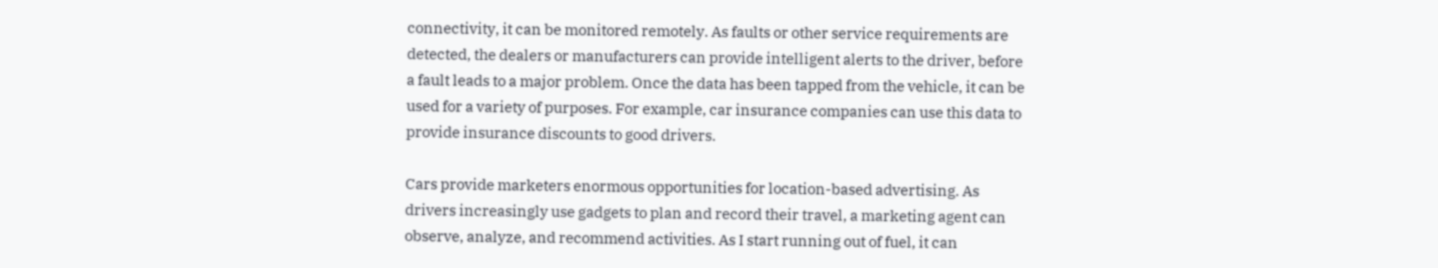connectivity, it can be monitored remotely. As faults or other service requirements are detected, the dealers or manufacturers can provide intelligent alerts to the driver, before a fault leads to a major problem. Once the data has been tapped from the vehicle, it can be used for a variety of purposes. For example, car insurance companies can use this data to provide insurance discounts to good drivers.

Cars provide marketers enormous opportunities for location-based advertising. As drivers increasingly use gadgets to plan and record their travel, a marketing agent can observe, analyze, and recommend activities. As I start running out of fuel, it can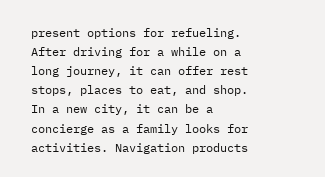present options for refueling. After driving for a while on a long journey, it can offer rest stops, places to eat, and shop. In a new city, it can be a concierge as a family looks for activities. Navigation products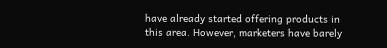have already started offering products in this area. However, marketers have barely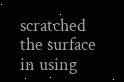scratched the surface in using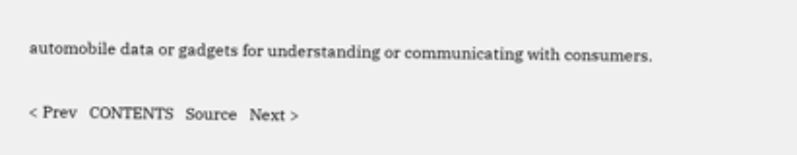automobile data or gadgets for understanding or communicating with consumers.

< Prev   CONTENTS   Source   Next >